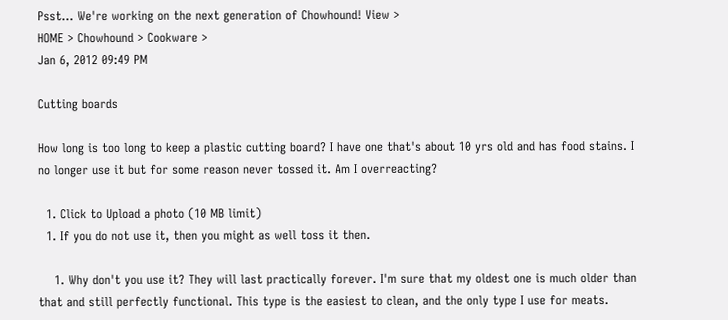Psst... We're working on the next generation of Chowhound! View >
HOME > Chowhound > Cookware >
Jan 6, 2012 09:49 PM

Cutting boards

How long is too long to keep a plastic cutting board? I have one that's about 10 yrs old and has food stains. I no longer use it but for some reason never tossed it. Am I overreacting?

  1. Click to Upload a photo (10 MB limit)
  1. If you do not use it, then you might as well toss it then.

    1. Why don't you use it? They will last practically forever. I'm sure that my oldest one is much older than that and still perfectly functional. This type is the easiest to clean, and the only type I use for meats.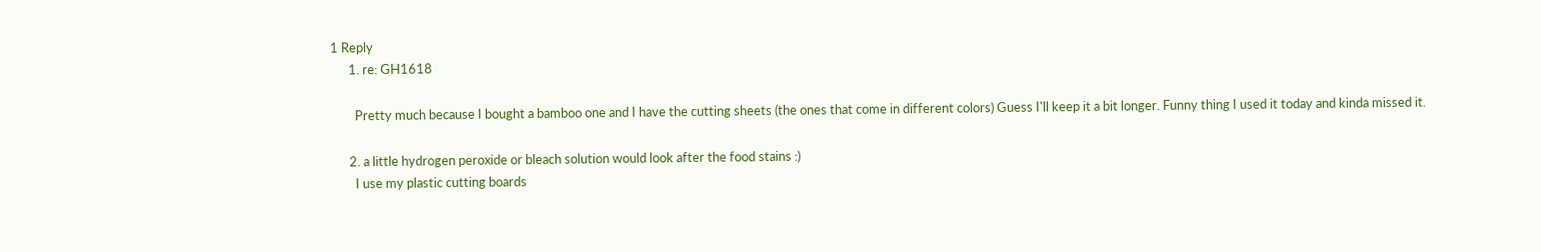1 Reply
      1. re: GH1618

        Pretty much because I bought a bamboo one and I have the cutting sheets (the ones that come in different colors) Guess I'll keep it a bit longer. Funny thing I used it today and kinda missed it.

      2. a little hydrogen peroxide or bleach solution would look after the food stains :)
        I use my plastic cutting boards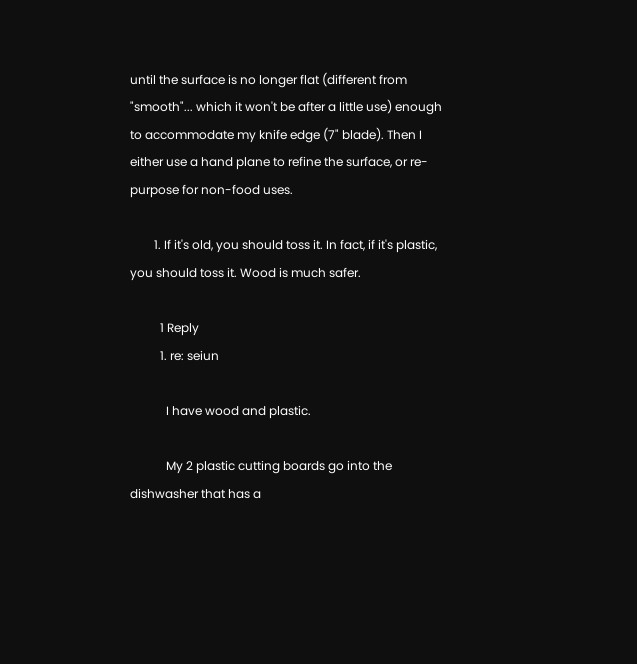until the surface is no longer flat (different from "smooth"... which it won't be after a little use) enough to accommodate my knife edge (7" blade). Then I either use a hand plane to refine the surface, or re-purpose for non-food uses.

        1. If it's old, you should toss it. In fact, if it's plastic, you should toss it. Wood is much safer.

          1 Reply
          1. re: seiun

            I have wood and plastic.

            My 2 plastic cutting boards go into the dishwasher that has a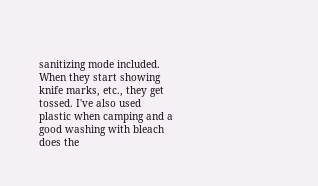sanitizing mode included. When they start showing knife marks, etc., they get tossed. I've also used plastic when camping and a good washing with bleach does the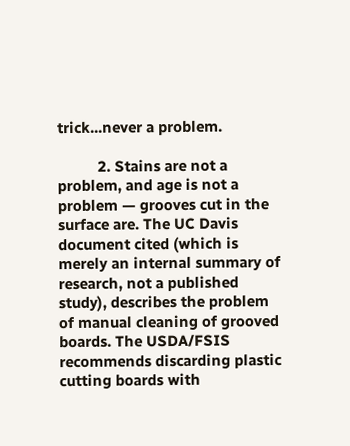trick...never a problem.

          2. Stains are not a problem, and age is not a problem — grooves cut in the surface are. The UC Davis document cited (which is merely an internal summary of research, not a published study), describes the problem of manual cleaning of grooved boards. The USDA/FSIS recommends discarding plastic cutting boards with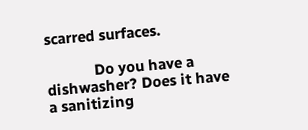scarred surfaces.

            Do you have a dishwasher? Does it have a sanitizing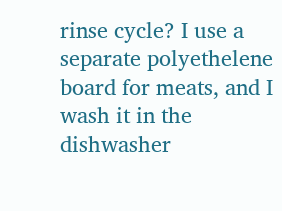rinse cycle? I use a separate polyethelene board for meats, and I wash it in the dishwasher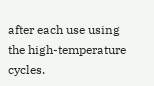after each use using the high-temperature cycles.